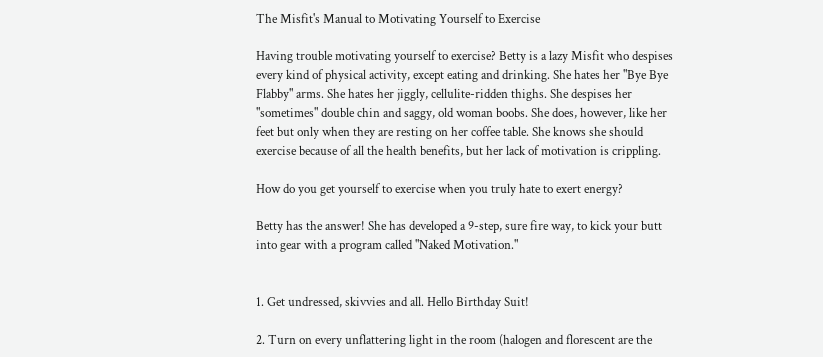The Misfit's Manual to Motivating Yourself to Exercise

Having trouble motivating yourself to exercise? Betty is a lazy Misfit who despises every kind of physical activity, except eating and drinking. She hates her "Bye Bye Flabby" arms. She hates her jiggly, cellulite-ridden thighs. She despises her "sometimes" double chin and saggy, old woman boobs. She does, however, like her feet but only when they are resting on her coffee table. She knows she should exercise because of all the health benefits, but her lack of motivation is crippling.

How do you get yourself to exercise when you truly hate to exert energy?

Betty has the answer! She has developed a 9-step, sure fire way, to kick your butt into gear with a program called "Naked Motivation."


1. Get undressed, skivvies and all. Hello Birthday Suit!

2. Turn on every unflattering light in the room (halogen and florescent are the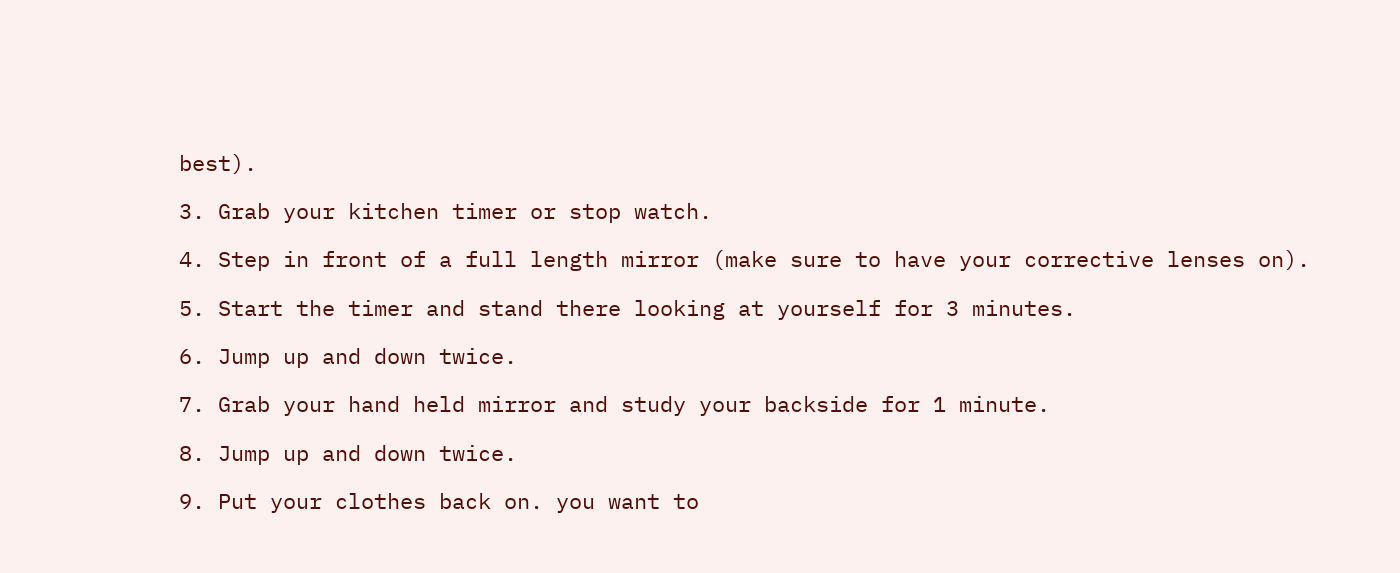best).

3. Grab your kitchen timer or stop watch.

4. Step in front of a full length mirror (make sure to have your corrective lenses on).

5. Start the timer and stand there looking at yourself for 3 minutes.

6. Jump up and down twice.

7. Grab your hand held mirror and study your backside for 1 minute.

8. Jump up and down twice.

9. Put your clothes back on. you want to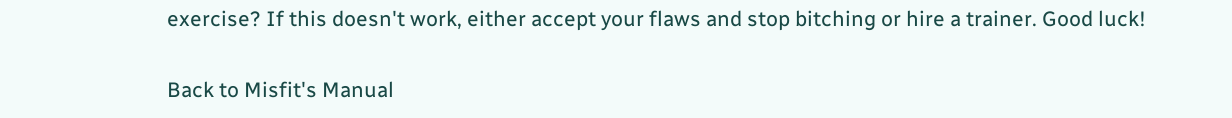exercise? If this doesn't work, either accept your flaws and stop bitching or hire a trainer. Good luck!

Back to Misfit's Manual